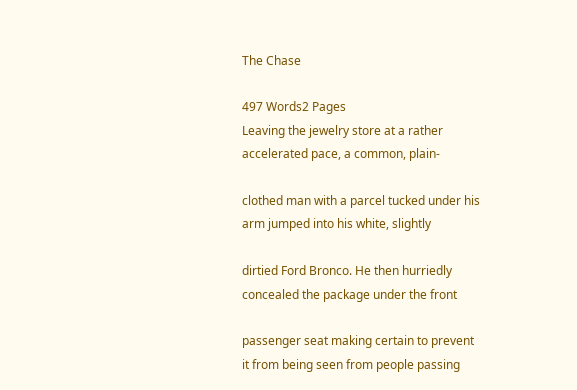The Chase

497 Words2 Pages
Leaving the jewelry store at a rather accelerated pace, a common, plain-

clothed man with a parcel tucked under his arm jumped into his white, slightly

dirtied Ford Bronco. He then hurriedly concealed the package under the front

passenger seat making certain to prevent it from being seen from people passing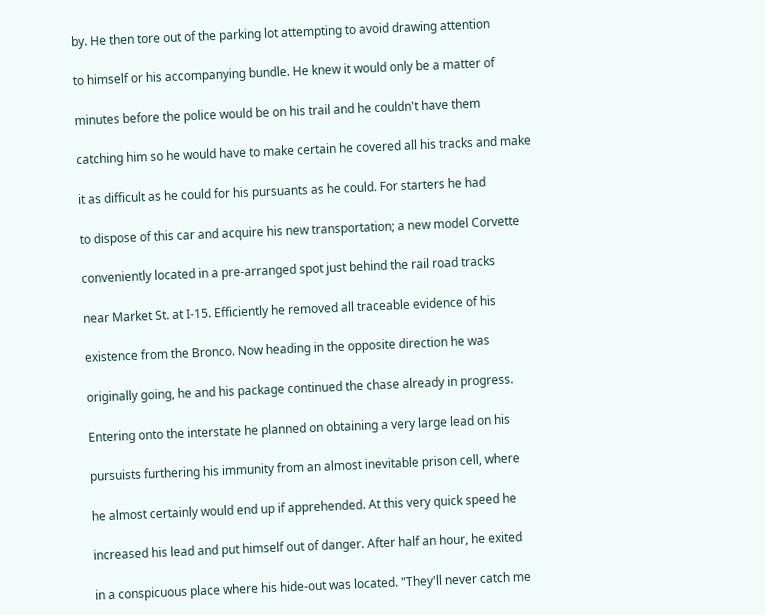by. He then tore out of the parking lot attempting to avoid drawing attention

to himself or his accompanying bundle. He knew it would only be a matter of

minutes before the police would be on his trail and he couldn't have them

catching him so he would have to make certain he covered all his tracks and make

it as difficult as he could for his pursuants as he could. For starters he had

to dispose of this car and acquire his new transportation; a new model Corvette

conveniently located in a pre-arranged spot just behind the rail road tracks

near Market St. at I-15. Efficiently he removed all traceable evidence of his

existence from the Bronco. Now heading in the opposite direction he was

originally going, he and his package continued the chase already in progress.

Entering onto the interstate he planned on obtaining a very large lead on his

pursuists furthering his immunity from an almost inevitable prison cell, where

he almost certainly would end up if apprehended. At this very quick speed he

increased his lead and put himself out of danger. After half an hour, he exited

in a conspicuous place where his hide-out was located. "They'll never catch me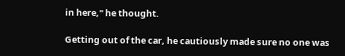in here," he thought.

Getting out of the car, he cautiously made sure no one was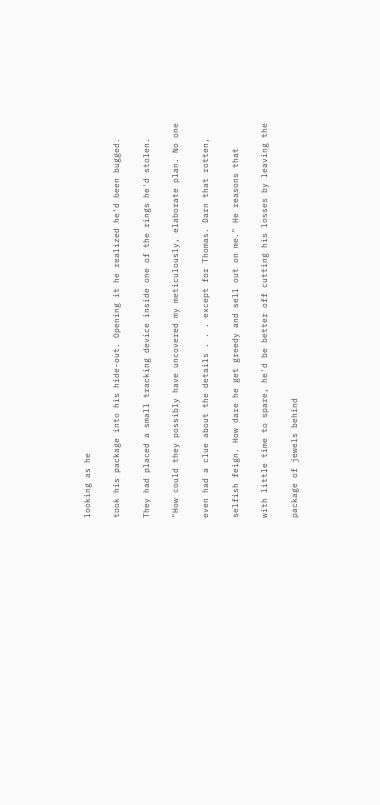looking as he

took his package into his hide-out. Opening it he realized he'd been bugged.

They had placed a small tracking device inside one of the rings he'd stolen.

"How could they possibly have uncovered my meticulously, elaborate plan. No one

even had a clue about the details . . . except for Thomas. Darn that rotten,

selfish feign. How dare he get greedy and sell out on me." He reasons that

with little time to spare, he'd be better off cutting his losses by leaving the

package of jewels behind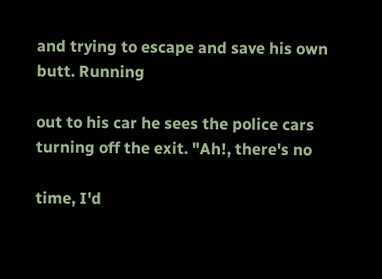and trying to escape and save his own butt. Running

out to his car he sees the police cars turning off the exit. "Ah!, there's no

time, I'd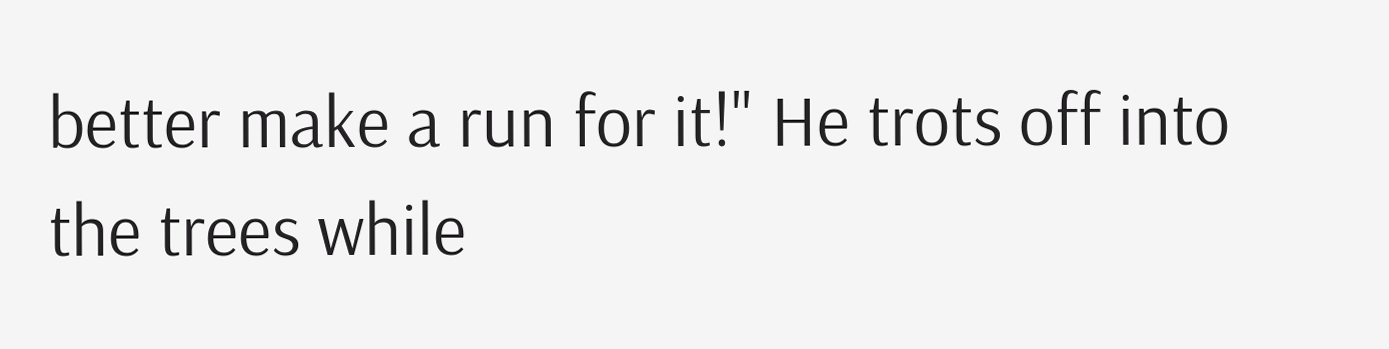better make a run for it!" He trots off into the trees while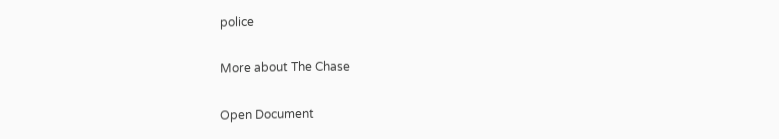police

More about The Chase

Open Document